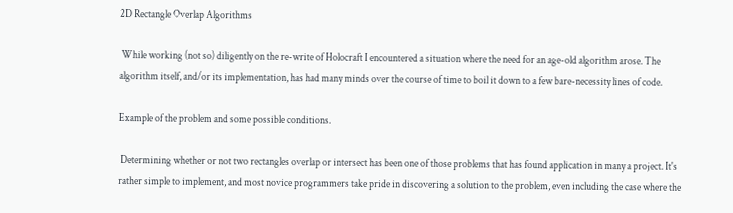2D Rectangle Overlap Algorithms

 While working (not so) diligently on the re-write of Holocraft I encountered a situation where the need for an age-old algorithm arose. The algorithm itself, and/or its implementation, has had many minds over the course of time to boil it down to a few bare-necessity lines of code.

Example of the problem and some possible conditions.

 Determining whether or not two rectangles overlap or intersect has been one of those problems that has found application in many a project. It's rather simple to implement, and most novice programmers take pride in discovering a solution to the problem, even including the case where the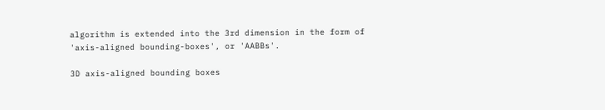algorithm is extended into the 3rd dimension in the form of 'axis-aligned bounding-boxes', or 'AABBs'.

3D axis-aligned bounding boxes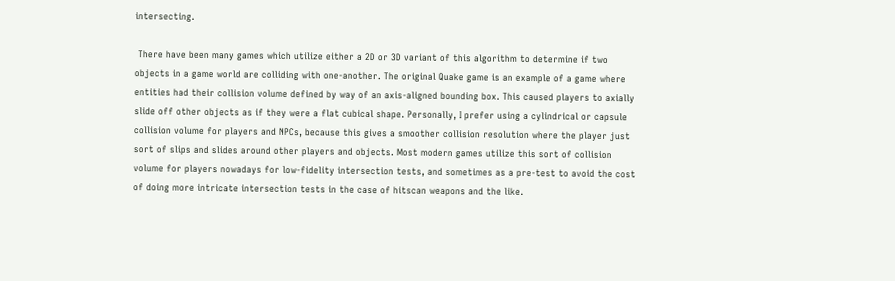intersecting.

 There have been many games which utilize either a 2D or 3D variant of this algorithm to determine if two objects in a game world are colliding with one-another. The original Quake game is an example of a game where entities had their collision volume defined by way of an axis-aligned bounding box. This caused players to axially slide off other objects as if they were a flat cubical shape. Personally, I prefer using a cylindrical or capsule collision volume for players and NPCs, because this gives a smoother collision resolution where the player just sort of slips and slides around other players and objects. Most modern games utilize this sort of collision volume for players nowadays for low-fidelity intersection tests, and sometimes as a pre-test to avoid the cost of doing more intricate intersection tests in the case of hitscan weapons and the like.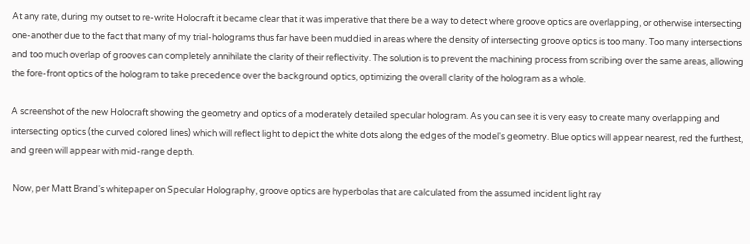At any rate, during my outset to re-write Holocraft it became clear that it was imperative that there be a way to detect where groove optics are overlapping, or otherwise intersecting one-another due to the fact that many of my trial-holograms thus far have been muddied in areas where the density of intersecting groove optics is too many. Too many intersections and too much overlap of grooves can completely annihilate the clarity of their reflectivity. The solution is to prevent the machining process from scribing over the same areas, allowing the fore-front optics of the hologram to take precedence over the background optics, optimizing the overall clarity of the hologram as a whole.

A screenshot of the new Holocraft showing the geometry and optics of a moderately detailed specular hologram. As you can see it is very easy to create many overlapping and intersecting optics (the curved colored lines) which will reflect light to depict the white dots along the edges of the model's geometry. Blue optics will appear nearest, red the furthest, and green will appear with mid-range depth.

 Now, per Matt Brand's whitepaper on Specular Holography, groove optics are hyperbolas that are calculated from the assumed incident light ray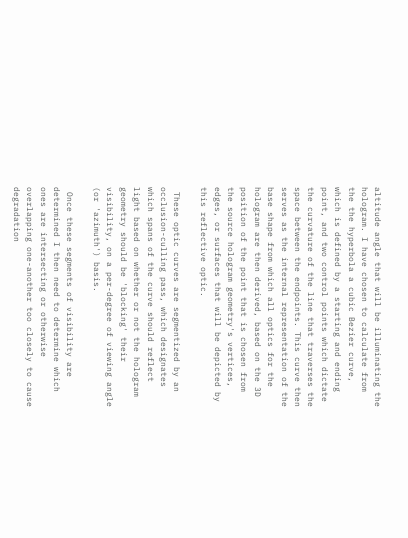altitude angle that will be illuminating the hologram. I have chosen to calculate from the the hyperbola a cubic Bezier curve, which is defined by a starting and ending point, and two control points which dictate the curvature of the line that traverses the space between the endpoints. This curve then serves as the internal representation of the base shape from which all optics for the hologram are then derived, based on the 3D position of the point that is chosen from the source hologram geometry's vertices, edges, or surfaces that will be depicted by this reflective optic.

 These optic curves are segmentized by an occlusion-culling pass, which designates which spans of the curve should reflect light based on whether or not the hologram geometry should be 'blocking' their visibility, on a per-degree of viewing angle (or 'azimuth') basis.

 Once these segments of visibility are determined I then need to determine which ones are intersecting or otherwise overlapping one-another too closely to cause degradation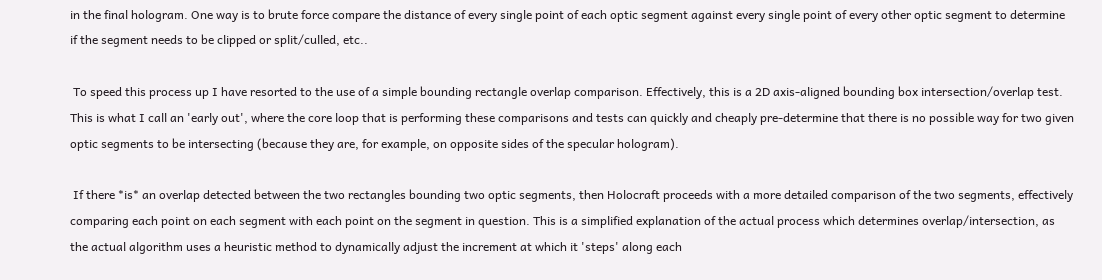in the final hologram. One way is to brute force compare the distance of every single point of each optic segment against every single point of every other optic segment to determine if the segment needs to be clipped or split/culled, etc..

 To speed this process up I have resorted to the use of a simple bounding rectangle overlap comparison. Effectively, this is a 2D axis-aligned bounding box intersection/overlap test. This is what I call an 'early out', where the core loop that is performing these comparisons and tests can quickly and cheaply pre-determine that there is no possible way for two given optic segments to be intersecting (because they are, for example, on opposite sides of the specular hologram).

 If there *is* an overlap detected between the two rectangles bounding two optic segments, then Holocraft proceeds with a more detailed comparison of the two segments, effectively comparing each point on each segment with each point on the segment in question. This is a simplified explanation of the actual process which determines overlap/intersection, as the actual algorithm uses a heuristic method to dynamically adjust the increment at which it 'steps' along each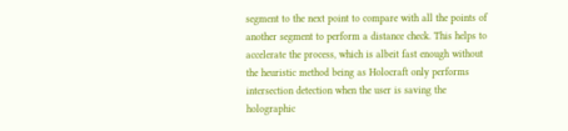segment to the next point to compare with all the points of another segment to perform a distance check. This helps to accelerate the process, which is albeit fast enough without the heuristic method being as Holocraft only performs intersection detection when the user is saving the holographic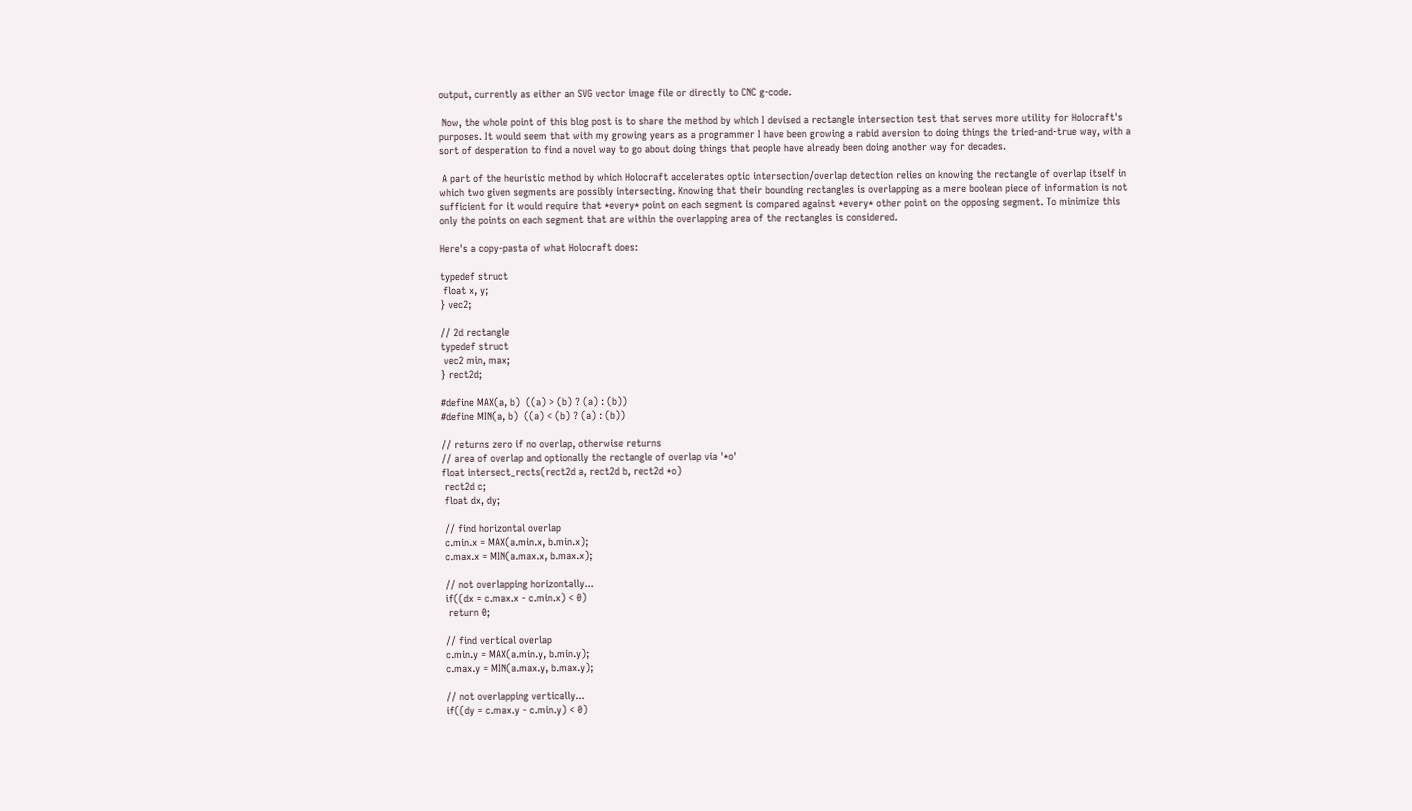output, currently as either an SVG vector image file or directly to CNC g-code.

 Now, the whole point of this blog post is to share the method by which I devised a rectangle intersection test that serves more utility for Holocraft's purposes. It would seem that with my growing years as a programmer I have been growing a rabid aversion to doing things the tried-and-true way, with a sort of desperation to find a novel way to go about doing things that people have already been doing another way for decades.

 A part of the heuristic method by which Holocraft accelerates optic intersection/overlap detection relies on knowing the rectangle of overlap itself in which two given segments are possibly intersecting. Knowing that their bounding rectangles is overlapping as a mere boolean piece of information is not sufficient for it would require that *every* point on each segment is compared against *every* other point on the opposing segment. To minimize this only the points on each segment that are within the overlapping area of the rectangles is considered.

Here's a copy-pasta of what Holocraft does:

typedef struct
 float x, y;
} vec2;

// 2d rectangle
typedef struct
 vec2 min, max;
} rect2d;

#define MAX(a, b)  ((a) > (b) ? (a) : (b))
#define MIN(a, b)  ((a) < (b) ? (a) : (b))

// returns zero if no overlap, otherwise returns
// area of overlap and optionally the rectangle of overlap via '*o'
float intersect_rects(rect2d a, rect2d b, rect2d *o)
 rect2d c;
 float dx, dy;

 // find horizontal overlap
 c.min.x = MAX(a.min.x, b.min.x);
 c.max.x = MIN(a.max.x, b.max.x);

 // not overlapping horizontally...
 if((dx = c.max.x - c.min.x) < 0)
  return 0;

 // find vertical overlap
 c.min.y = MAX(a.min.y, b.min.y);
 c.max.y = MIN(a.max.y, b.max.y);

 // not overlapping vertically...
 if((dy = c.max.y - c.min.y) < 0)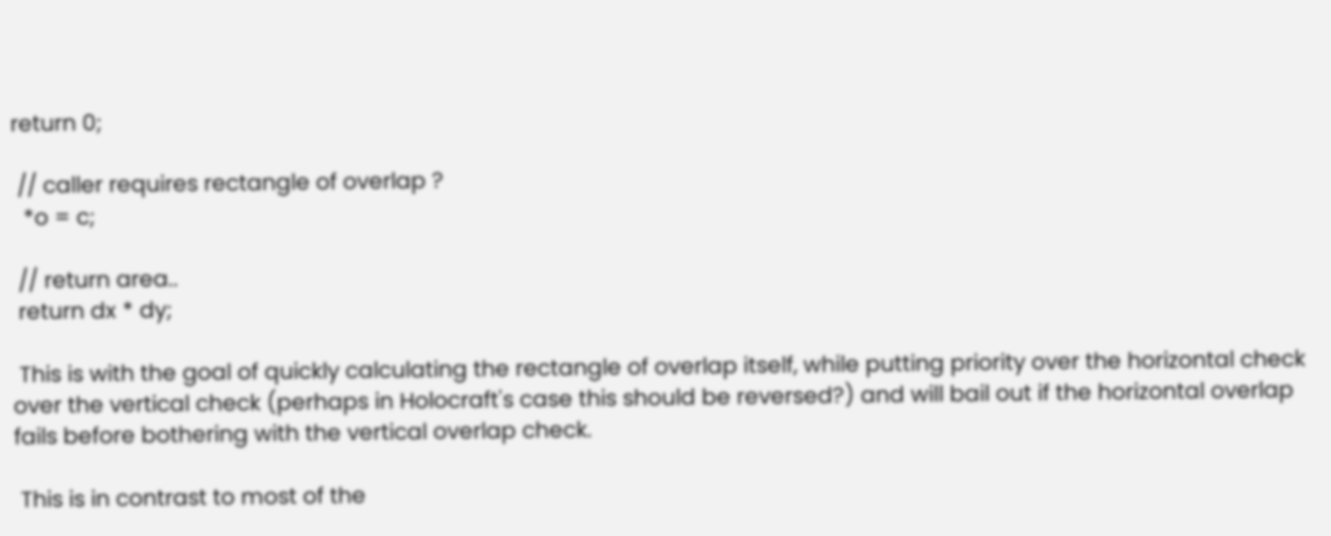return 0;

 // caller requires rectangle of overlap ?
  *o = c;

 // return area..
 return dx * dy;

 This is with the goal of quickly calculating the rectangle of overlap itself, while putting priority over the horizontal check over the vertical check (perhaps in Holocraft's case this should be reversed?) and will bail out if the horizontal overlap fails before bothering with the vertical overlap check.

 This is in contrast to most of the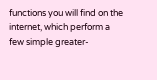functions you will find on the internet, which perform a few simple greater-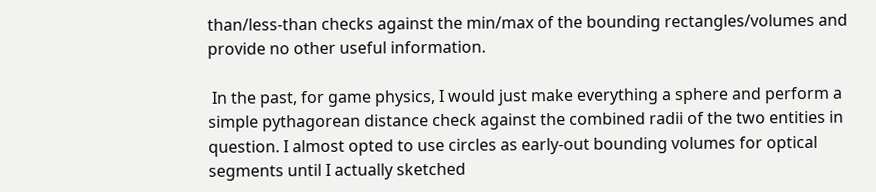than/less-than checks against the min/max of the bounding rectangles/volumes and provide no other useful information.

 In the past, for game physics, I would just make everything a sphere and perform a simple pythagorean distance check against the combined radii of the two entities in question. I almost opted to use circles as early-out bounding volumes for optical segments until I actually sketched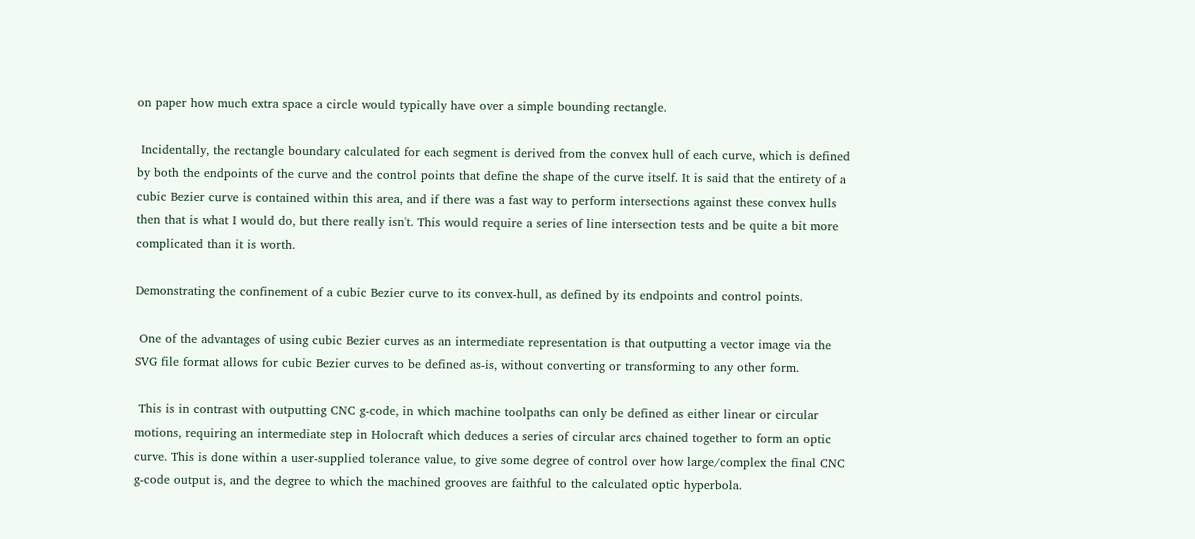on paper how much extra space a circle would typically have over a simple bounding rectangle.

 Incidentally, the rectangle boundary calculated for each segment is derived from the convex hull of each curve, which is defined by both the endpoints of the curve and the control points that define the shape of the curve itself. It is said that the entirety of a cubic Bezier curve is contained within this area, and if there was a fast way to perform intersections against these convex hulls then that is what I would do, but there really isn't. This would require a series of line intersection tests and be quite a bit more complicated than it is worth.

Demonstrating the confinement of a cubic Bezier curve to its convex-hull, as defined by its endpoints and control points.

 One of the advantages of using cubic Bezier curves as an intermediate representation is that outputting a vector image via the SVG file format allows for cubic Bezier curves to be defined as-is, without converting or transforming to any other form.

 This is in contrast with outputting CNC g-code, in which machine toolpaths can only be defined as either linear or circular motions, requiring an intermediate step in Holocraft which deduces a series of circular arcs chained together to form an optic curve. This is done within a user-supplied tolerance value, to give some degree of control over how large/complex the final CNC g-code output is, and the degree to which the machined grooves are faithful to the calculated optic hyperbola.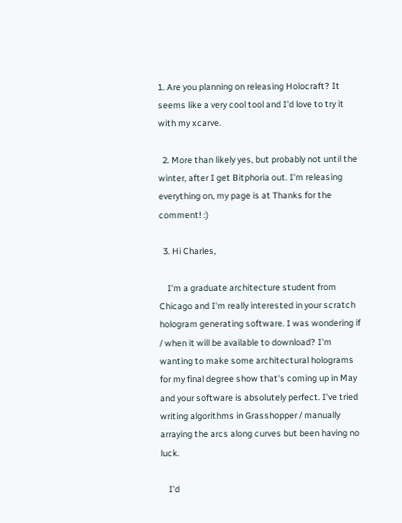1. Are you planning on releasing Holocraft? It seems like a very cool tool and I'd love to try it with my xcarve.

  2. More than likely yes, but probably not until the winter, after I get Bitphoria out. I'm releasing everything on, my page is at Thanks for the comment! :)

  3. Hi Charles,

    I'm a graduate architecture student from Chicago and I'm really interested in your scratch hologram generating software. I was wondering if / when it will be available to download? I'm wanting to make some architectural holograms for my final degree show that's coming up in May and your software is absolutely perfect. I've tried writing algorithms in Grasshopper / manually arraying the arcs along curves but been having no luck.

    I'd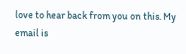love to hear back from you on this. My email is